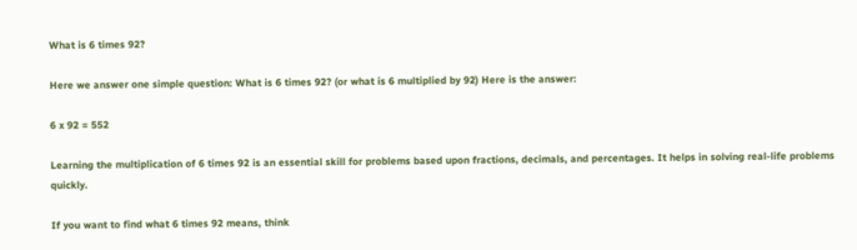What is 6 times 92?

Here we answer one simple question: What is 6 times 92? (or what is 6 multiplied by 92) Here is the answer:

6 x 92 = 552

Learning the multiplication of 6 times 92 is an essential skill for problems based upon fractions, decimals, and percentages. It helps in solving real-life problems quickly.

If you want to find what 6 times 92 means, think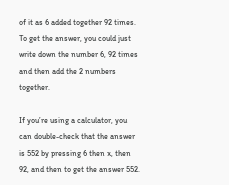of it as 6 added together 92 times. To get the answer, you could just write down the number 6, 92 times and then add the 2 numbers together.

If you’re using a calculator, you can double-check that the answer is 552 by pressing 6 then x, then 92, and then to get the answer 552.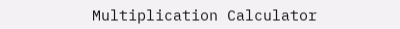Multiplication Calculator